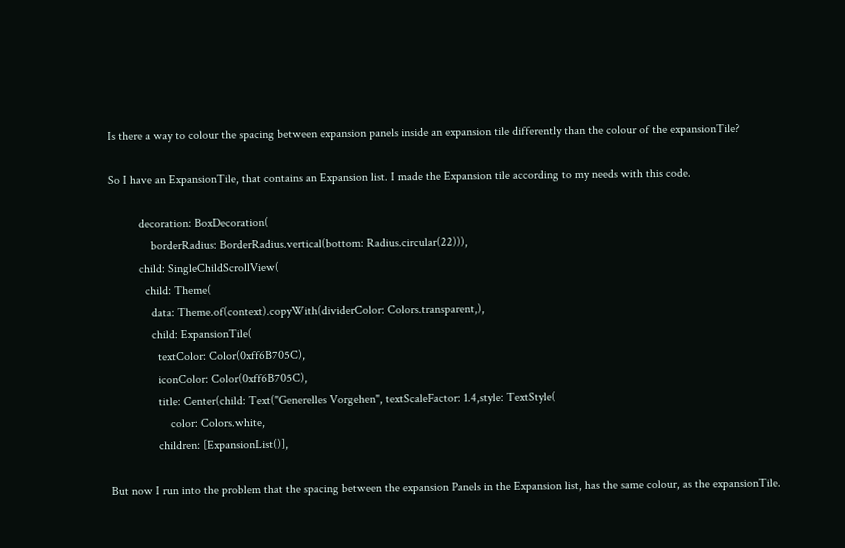Is there a way to colour the spacing between expansion panels inside an expansion tile differently than the colour of the expansionTile?

So I have an ExpansionTile, that contains an Expansion list. I made the Expansion tile according to my needs with this code.

          decoration: BoxDecoration(
              borderRadius: BorderRadius.vertical(bottom: Radius.circular(22))),
          child: SingleChildScrollView(
            child: Theme(
              data: Theme.of(context).copyWith(dividerColor: Colors.transparent,),
              child: ExpansionTile(
                textColor: Color(0xff6B705C),
                iconColor: Color(0xff6B705C),
                title: Center(child: Text("Generelles Vorgehen", textScaleFactor: 1.4,style: TextStyle(
                    color: Colors.white,
                children: [ExpansionList()],

But now I run into the problem that the spacing between the expansion Panels in the Expansion list, has the same colour, as the expansionTile.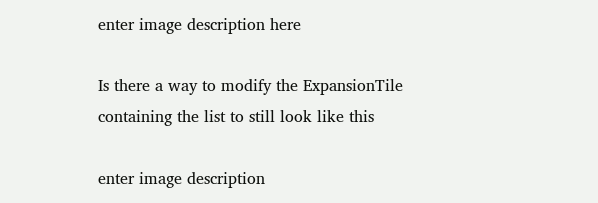enter image description here

Is there a way to modify the ExpansionTile containing the list to still look like this

enter image description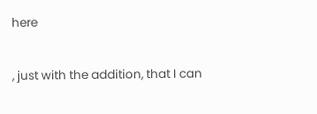here

, just with the addition, that I can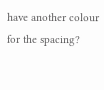have another colour for the spacing?